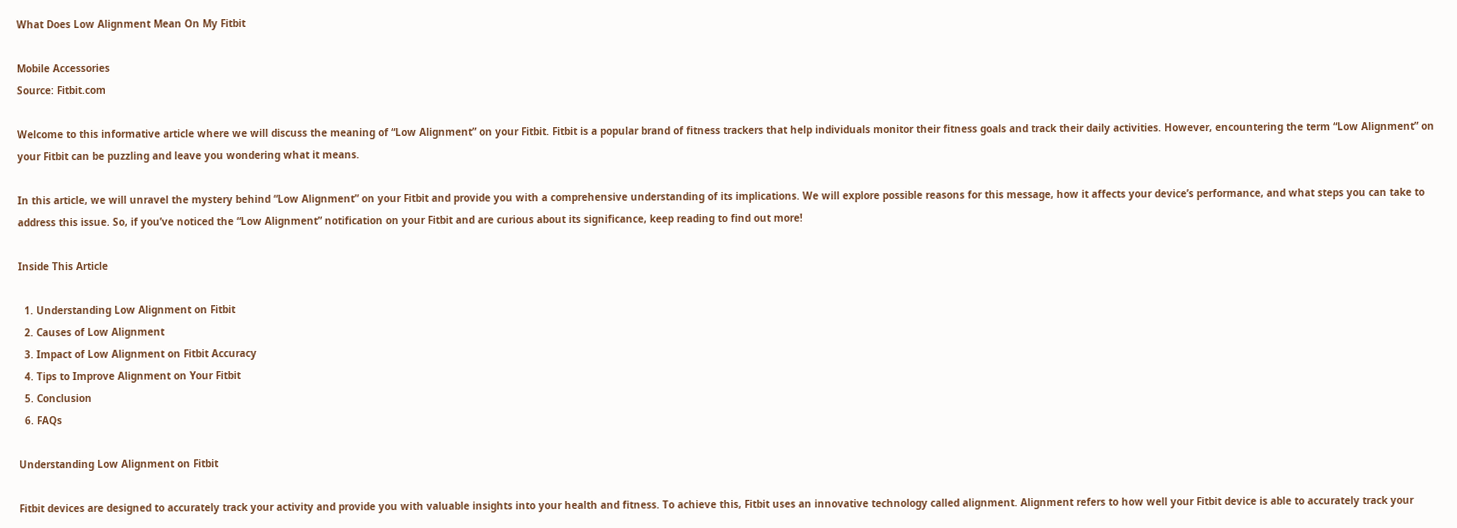What Does Low Alignment Mean On My Fitbit

Mobile Accessories
Source: Fitbit.com

Welcome to this informative article where we will discuss the meaning of “Low Alignment” on your Fitbit. Fitbit is a popular brand of fitness trackers that help individuals monitor their fitness goals and track their daily activities. However, encountering the term “Low Alignment” on your Fitbit can be puzzling and leave you wondering what it means.

In this article, we will unravel the mystery behind “Low Alignment” on your Fitbit and provide you with a comprehensive understanding of its implications. We will explore possible reasons for this message, how it affects your device’s performance, and what steps you can take to address this issue. So, if you’ve noticed the “Low Alignment” notification on your Fitbit and are curious about its significance, keep reading to find out more!

Inside This Article

  1. Understanding Low Alignment on Fitbit
  2. Causes of Low Alignment
  3. Impact of Low Alignment on Fitbit Accuracy
  4. Tips to Improve Alignment on Your Fitbit
  5. Conclusion
  6. FAQs

Understanding Low Alignment on Fitbit

Fitbit devices are designed to accurately track your activity and provide you with valuable insights into your health and fitness. To achieve this, Fitbit uses an innovative technology called alignment. Alignment refers to how well your Fitbit device is able to accurately track your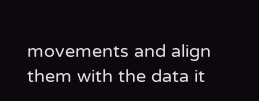movements and align them with the data it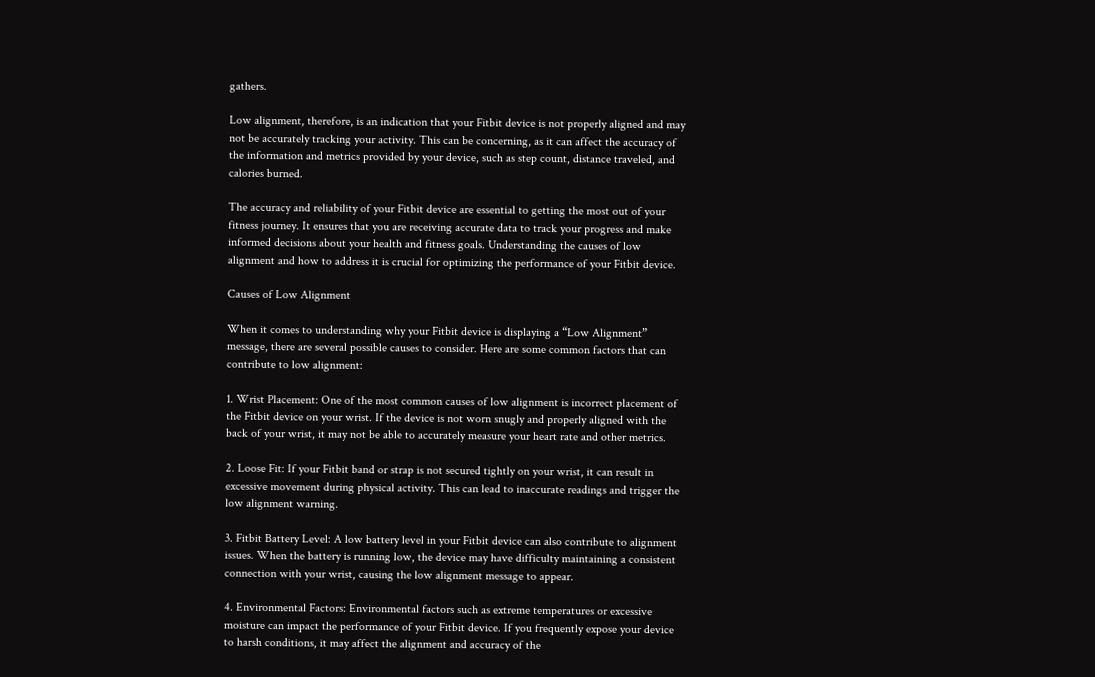gathers.

Low alignment, therefore, is an indication that your Fitbit device is not properly aligned and may not be accurately tracking your activity. This can be concerning, as it can affect the accuracy of the information and metrics provided by your device, such as step count, distance traveled, and calories burned.

The accuracy and reliability of your Fitbit device are essential to getting the most out of your fitness journey. It ensures that you are receiving accurate data to track your progress and make informed decisions about your health and fitness goals. Understanding the causes of low alignment and how to address it is crucial for optimizing the performance of your Fitbit device.

Causes of Low Alignment

When it comes to understanding why your Fitbit device is displaying a “Low Alignment” message, there are several possible causes to consider. Here are some common factors that can contribute to low alignment:

1. Wrist Placement: One of the most common causes of low alignment is incorrect placement of the Fitbit device on your wrist. If the device is not worn snugly and properly aligned with the back of your wrist, it may not be able to accurately measure your heart rate and other metrics.

2. Loose Fit: If your Fitbit band or strap is not secured tightly on your wrist, it can result in excessive movement during physical activity. This can lead to inaccurate readings and trigger the low alignment warning.

3. Fitbit Battery Level: A low battery level in your Fitbit device can also contribute to alignment issues. When the battery is running low, the device may have difficulty maintaining a consistent connection with your wrist, causing the low alignment message to appear.

4. Environmental Factors: Environmental factors such as extreme temperatures or excessive moisture can impact the performance of your Fitbit device. If you frequently expose your device to harsh conditions, it may affect the alignment and accuracy of the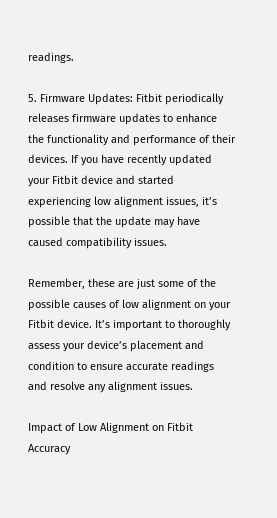readings.

5. Firmware Updates: Fitbit periodically releases firmware updates to enhance the functionality and performance of their devices. If you have recently updated your Fitbit device and started experiencing low alignment issues, it’s possible that the update may have caused compatibility issues.

Remember, these are just some of the possible causes of low alignment on your Fitbit device. It’s important to thoroughly assess your device’s placement and condition to ensure accurate readings and resolve any alignment issues.

Impact of Low Alignment on Fitbit Accuracy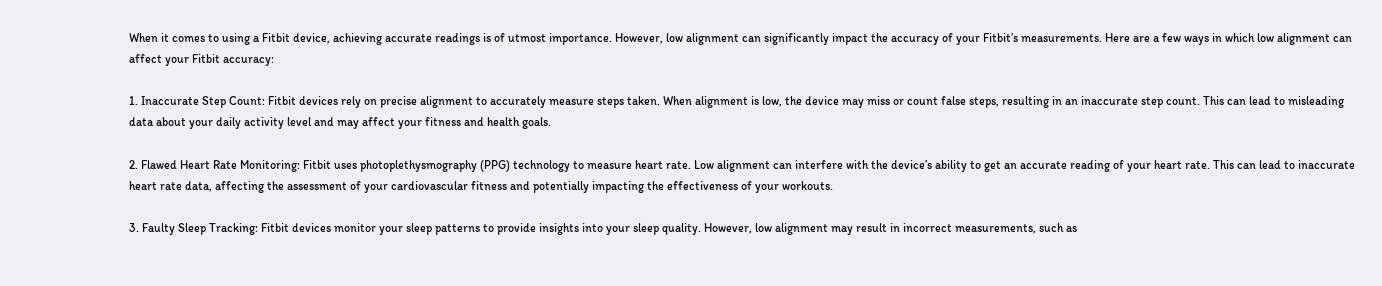When it comes to using a Fitbit device, achieving accurate readings is of utmost importance. However, low alignment can significantly impact the accuracy of your Fitbit’s measurements. Here are a few ways in which low alignment can affect your Fitbit accuracy:

1. Inaccurate Step Count: Fitbit devices rely on precise alignment to accurately measure steps taken. When alignment is low, the device may miss or count false steps, resulting in an inaccurate step count. This can lead to misleading data about your daily activity level and may affect your fitness and health goals.

2. Flawed Heart Rate Monitoring: Fitbit uses photoplethysmography (PPG) technology to measure heart rate. Low alignment can interfere with the device’s ability to get an accurate reading of your heart rate. This can lead to inaccurate heart rate data, affecting the assessment of your cardiovascular fitness and potentially impacting the effectiveness of your workouts.

3. Faulty Sleep Tracking: Fitbit devices monitor your sleep patterns to provide insights into your sleep quality. However, low alignment may result in incorrect measurements, such as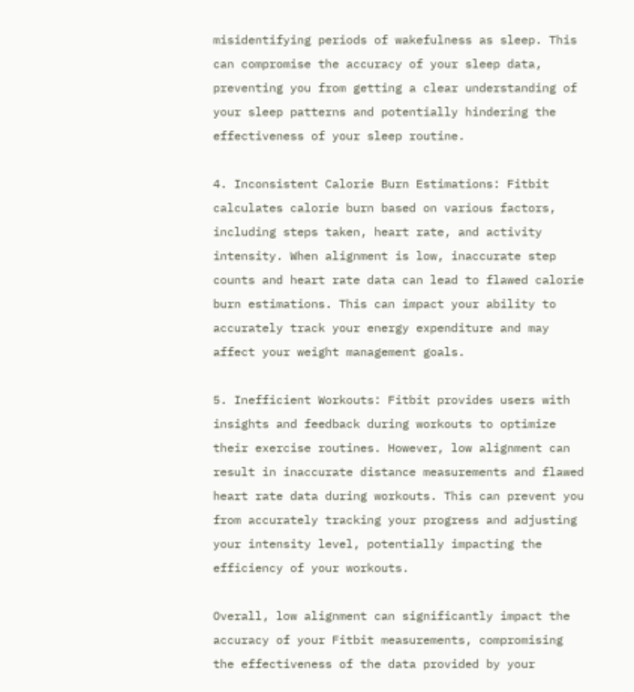misidentifying periods of wakefulness as sleep. This can compromise the accuracy of your sleep data, preventing you from getting a clear understanding of your sleep patterns and potentially hindering the effectiveness of your sleep routine.

4. Inconsistent Calorie Burn Estimations: Fitbit calculates calorie burn based on various factors, including steps taken, heart rate, and activity intensity. When alignment is low, inaccurate step counts and heart rate data can lead to flawed calorie burn estimations. This can impact your ability to accurately track your energy expenditure and may affect your weight management goals.

5. Inefficient Workouts: Fitbit provides users with insights and feedback during workouts to optimize their exercise routines. However, low alignment can result in inaccurate distance measurements and flawed heart rate data during workouts. This can prevent you from accurately tracking your progress and adjusting your intensity level, potentially impacting the efficiency of your workouts.

Overall, low alignment can significantly impact the accuracy of your Fitbit measurements, compromising the effectiveness of the data provided by your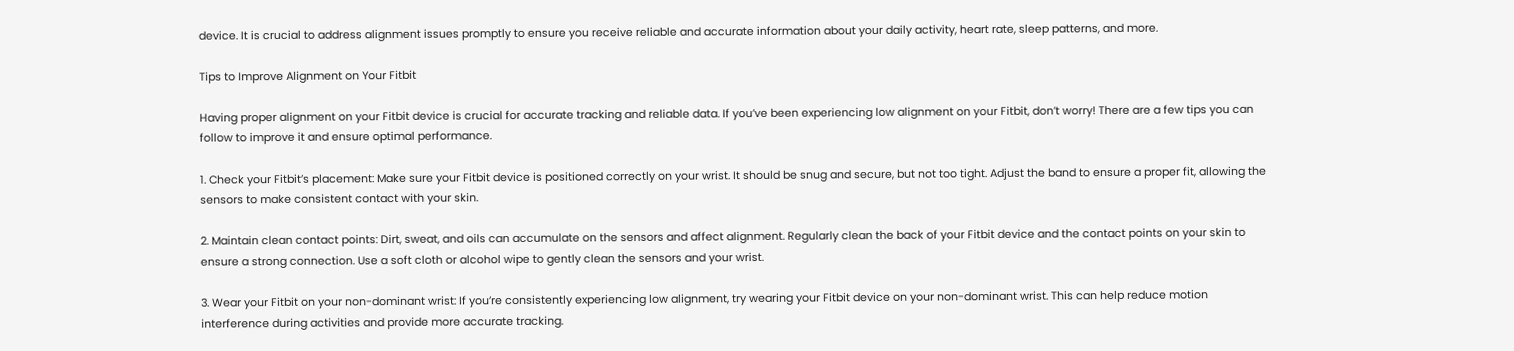device. It is crucial to address alignment issues promptly to ensure you receive reliable and accurate information about your daily activity, heart rate, sleep patterns, and more.

Tips to Improve Alignment on Your Fitbit

Having proper alignment on your Fitbit device is crucial for accurate tracking and reliable data. If you’ve been experiencing low alignment on your Fitbit, don’t worry! There are a few tips you can follow to improve it and ensure optimal performance.

1. Check your Fitbit’s placement: Make sure your Fitbit device is positioned correctly on your wrist. It should be snug and secure, but not too tight. Adjust the band to ensure a proper fit, allowing the sensors to make consistent contact with your skin.

2. Maintain clean contact points: Dirt, sweat, and oils can accumulate on the sensors and affect alignment. Regularly clean the back of your Fitbit device and the contact points on your skin to ensure a strong connection. Use a soft cloth or alcohol wipe to gently clean the sensors and your wrist.

3. Wear your Fitbit on your non-dominant wrist: If you’re consistently experiencing low alignment, try wearing your Fitbit device on your non-dominant wrist. This can help reduce motion interference during activities and provide more accurate tracking.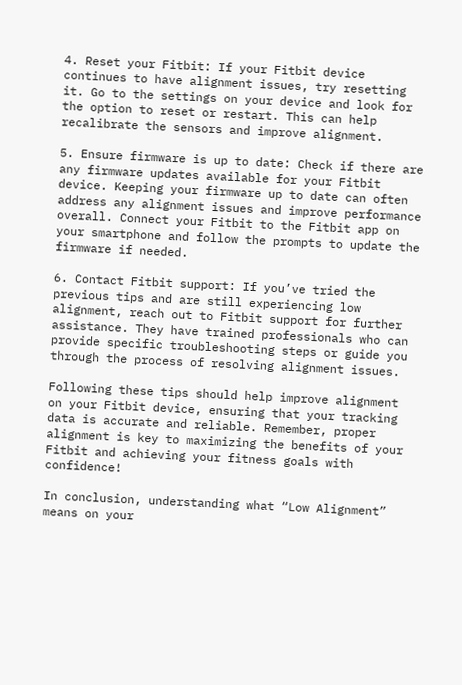4. Reset your Fitbit: If your Fitbit device continues to have alignment issues, try resetting it. Go to the settings on your device and look for the option to reset or restart. This can help recalibrate the sensors and improve alignment.

5. Ensure firmware is up to date: Check if there are any firmware updates available for your Fitbit device. Keeping your firmware up to date can often address any alignment issues and improve performance overall. Connect your Fitbit to the Fitbit app on your smartphone and follow the prompts to update the firmware if needed.

6. Contact Fitbit support: If you’ve tried the previous tips and are still experiencing low alignment, reach out to Fitbit support for further assistance. They have trained professionals who can provide specific troubleshooting steps or guide you through the process of resolving alignment issues.

Following these tips should help improve alignment on your Fitbit device, ensuring that your tracking data is accurate and reliable. Remember, proper alignment is key to maximizing the benefits of your Fitbit and achieving your fitness goals with confidence!

In conclusion, understanding what “Low Alignment” means on your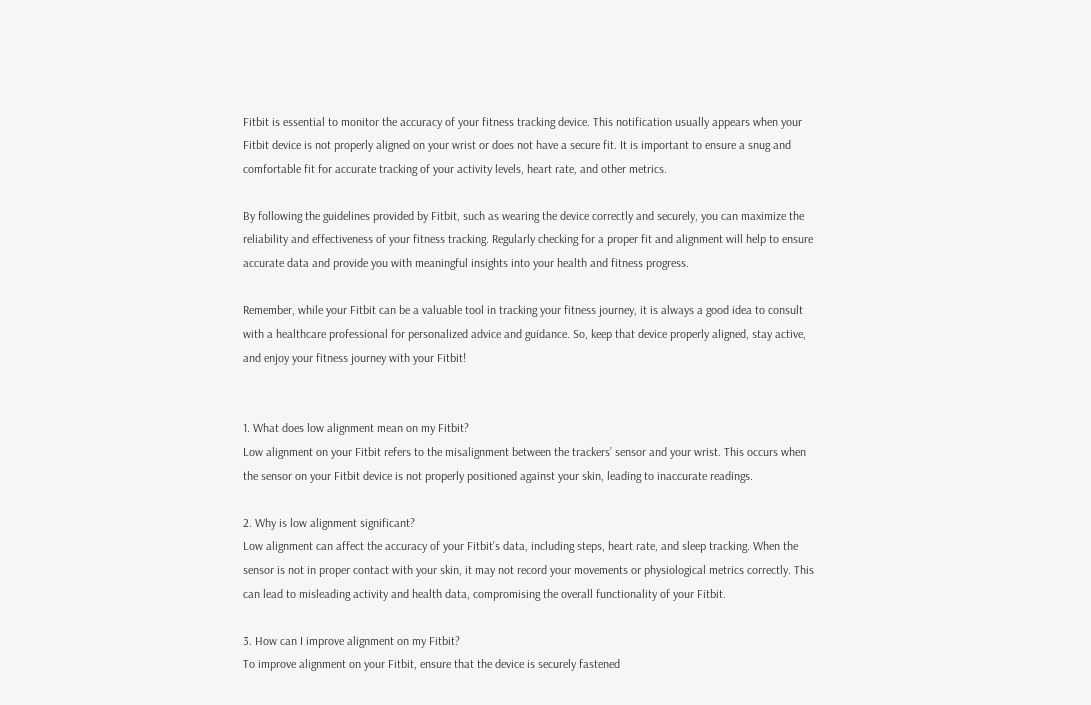Fitbit is essential to monitor the accuracy of your fitness tracking device. This notification usually appears when your Fitbit device is not properly aligned on your wrist or does not have a secure fit. It is important to ensure a snug and comfortable fit for accurate tracking of your activity levels, heart rate, and other metrics.

By following the guidelines provided by Fitbit, such as wearing the device correctly and securely, you can maximize the reliability and effectiveness of your fitness tracking. Regularly checking for a proper fit and alignment will help to ensure accurate data and provide you with meaningful insights into your health and fitness progress.

Remember, while your Fitbit can be a valuable tool in tracking your fitness journey, it is always a good idea to consult with a healthcare professional for personalized advice and guidance. So, keep that device properly aligned, stay active, and enjoy your fitness journey with your Fitbit!


1. What does low alignment mean on my Fitbit?
Low alignment on your Fitbit refers to the misalignment between the trackers’ sensor and your wrist. This occurs when the sensor on your Fitbit device is not properly positioned against your skin, leading to inaccurate readings.

2. Why is low alignment significant?
Low alignment can affect the accuracy of your Fitbit’s data, including steps, heart rate, and sleep tracking. When the sensor is not in proper contact with your skin, it may not record your movements or physiological metrics correctly. This can lead to misleading activity and health data, compromising the overall functionality of your Fitbit.

3. How can I improve alignment on my Fitbit?
To improve alignment on your Fitbit, ensure that the device is securely fastened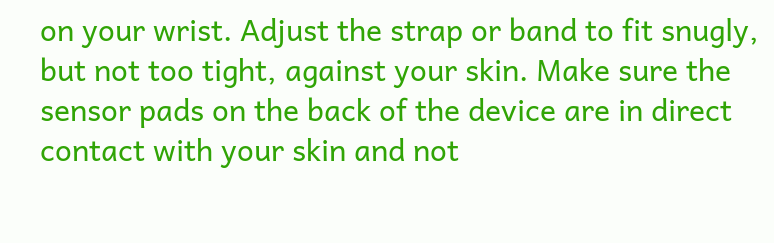on your wrist. Adjust the strap or band to fit snugly, but not too tight, against your skin. Make sure the sensor pads on the back of the device are in direct contact with your skin and not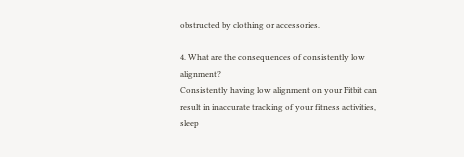obstructed by clothing or accessories.

4. What are the consequences of consistently low alignment?
Consistently having low alignment on your Fitbit can result in inaccurate tracking of your fitness activities, sleep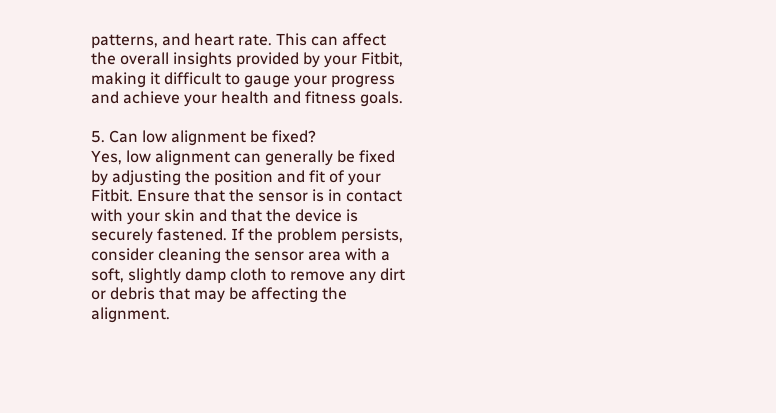patterns, and heart rate. This can affect the overall insights provided by your Fitbit, making it difficult to gauge your progress and achieve your health and fitness goals.

5. Can low alignment be fixed?
Yes, low alignment can generally be fixed by adjusting the position and fit of your Fitbit. Ensure that the sensor is in contact with your skin and that the device is securely fastened. If the problem persists, consider cleaning the sensor area with a soft, slightly damp cloth to remove any dirt or debris that may be affecting the alignment.